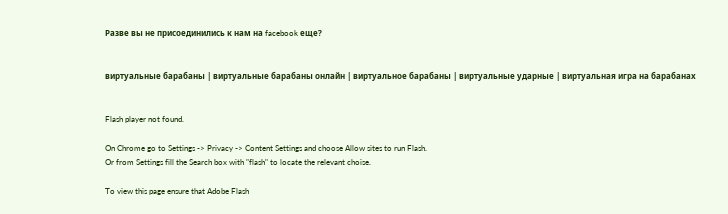Разве вы не присоединились к нам на facebook еще?


виртуальные барабаны | виртуальные барабаны онлайн | виртуальное барабаны | виртуальные ударные | виртуальная игра на барабанах


Flash player not found.

On Chrome go to Settings -> Privacy -> Content Settings and choose Allow sites to run Flash.
Or from Settings fill the Search box with "flash" to locate the relevant choise.

To view this page ensure that Adobe Flash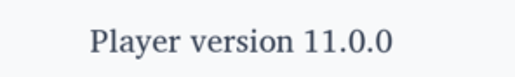Player version 11.0.0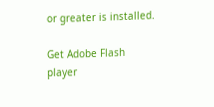or greater is installed.

Get Adobe Flash player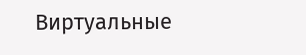Виртуальные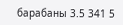барабаны 3.5 341 5